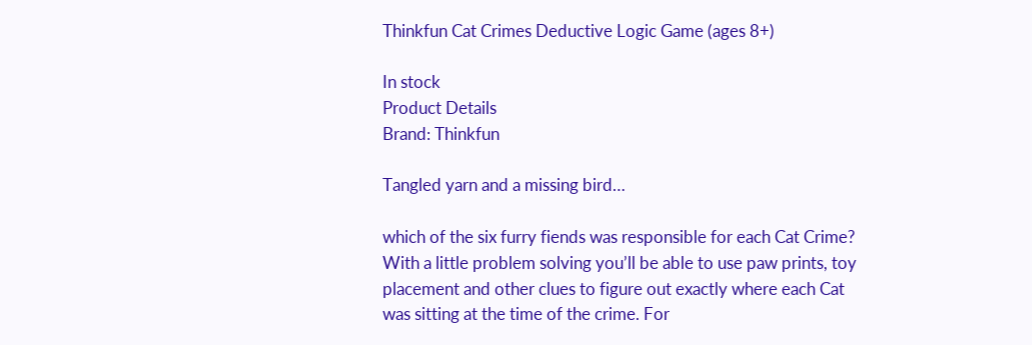Thinkfun Cat Crimes Deductive Logic Game (ages 8+)

In stock
Product Details
Brand: Thinkfun

Tangled yarn and a missing bird…

which of the six furry fiends was responsible for each Cat Crime? With a little problem solving you’ll be able to use paw prints, toy placement and other clues to figure out exactly where each Cat was sitting at the time of the crime. For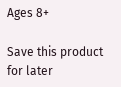Ages 8+

Save this product for later